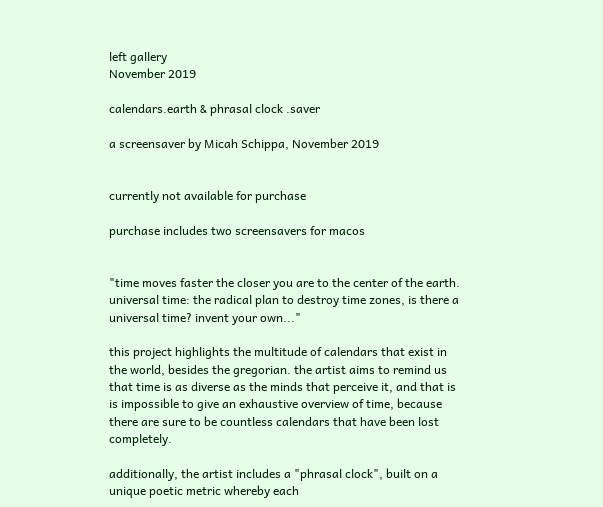left gallery
November 2019

calendars.earth & phrasal clock .saver

a screensaver by Micah Schippa, November 2019


currently not available for purchase

purchase includes two screensavers for macos


"time moves faster the closer you are to the center of the earth. universal time: the radical plan to destroy time zones, is there a universal time? invent your own..."

this project highlights the multitude of calendars that exist in the world, besides the gregorian. the artist aims to remind us that time is as diverse as the minds that perceive it, and that is is impossible to give an exhaustive overview of time, because there are sure to be countless calendars that have been lost completely.

additionally, the artist includes a "phrasal clock", built on a unique poetic metric whereby each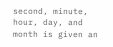second, minute, hour, day, and month is given an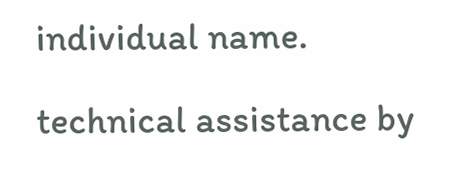individual name.

technical assistance by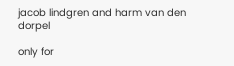jacob lindgren and harm van den dorpel

only for